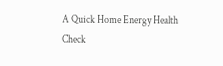A Quick Home Energy Health Check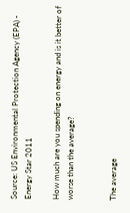Source: US Environmental Protection Agency (EPA) - Energy Star 2011

How much are you spending on energy and is it better of worse than the average?


The average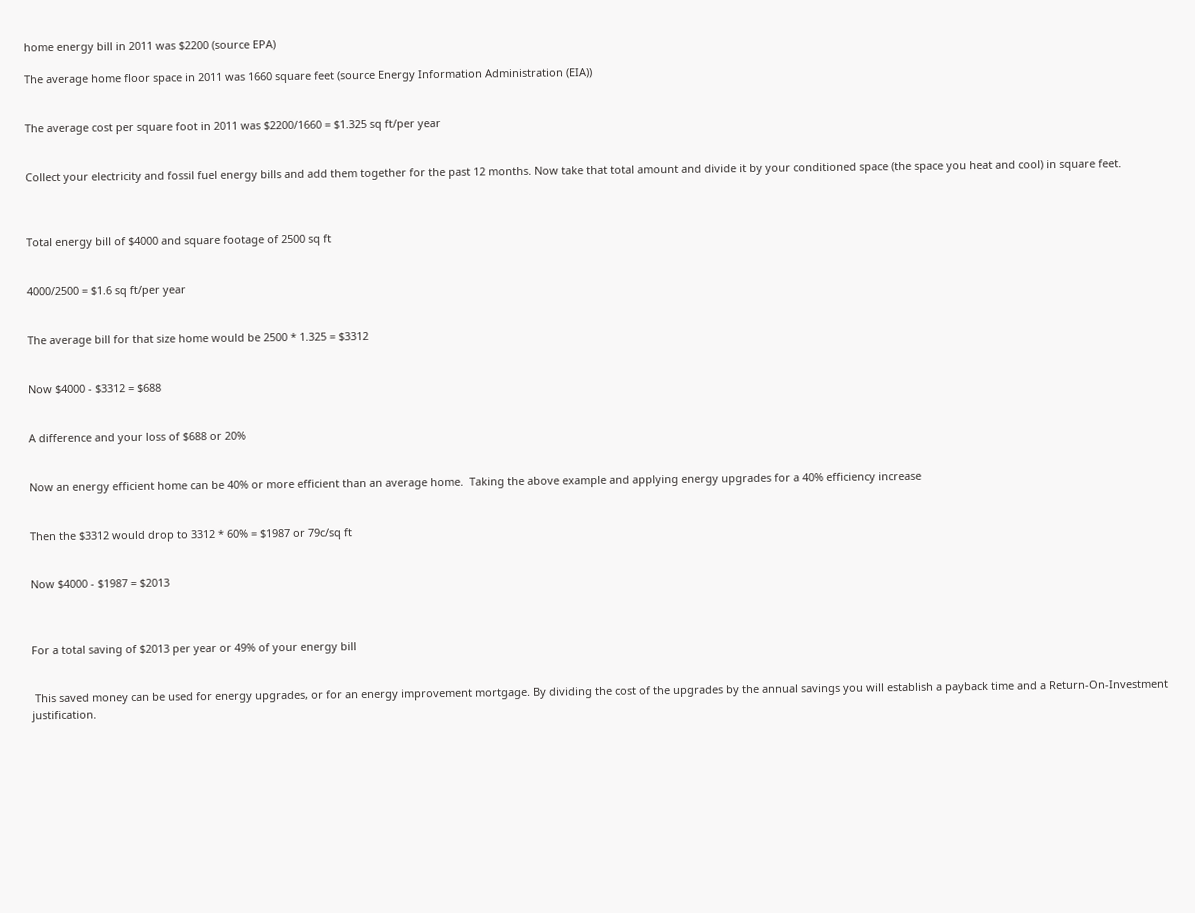home energy bill in 2011 was $2200 (source EPA)

The average home floor space in 2011 was 1660 square feet (source Energy Information Administration (EIA))


The average cost per square foot in 2011 was $2200/1660 = $1.325 sq ft/per year


Collect your electricity and fossil fuel energy bills and add them together for the past 12 months. Now take that total amount and divide it by your conditioned space (the space you heat and cool) in square feet.



Total energy bill of $4000 and square footage of 2500 sq ft


4000/2500 = $1.6 sq ft/per year


The average bill for that size home would be 2500 * 1.325 = $3312


Now $4000 - $3312 = $688


A difference and your loss of $688 or 20%


Now an energy efficient home can be 40% or more efficient than an average home.  Taking the above example and applying energy upgrades for a 40% efficiency increase


Then the $3312 would drop to 3312 * 60% = $1987 or 79c/sq ft


Now $4000 - $1987 = $2013



For a total saving of $2013 per year or 49% of your energy bill


 This saved money can be used for energy upgrades, or for an energy improvement mortgage. By dividing the cost of the upgrades by the annual savings you will establish a payback time and a Return-On-Investment justification.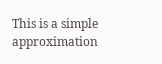This is a simple approximation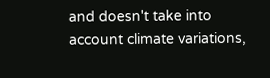and doesn't take into account climate variations,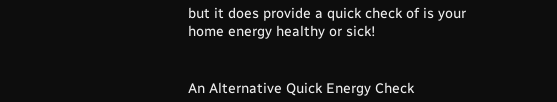but it does provide a quick check of is your home energy healthy or sick!


An Alternative Quick Energy Check